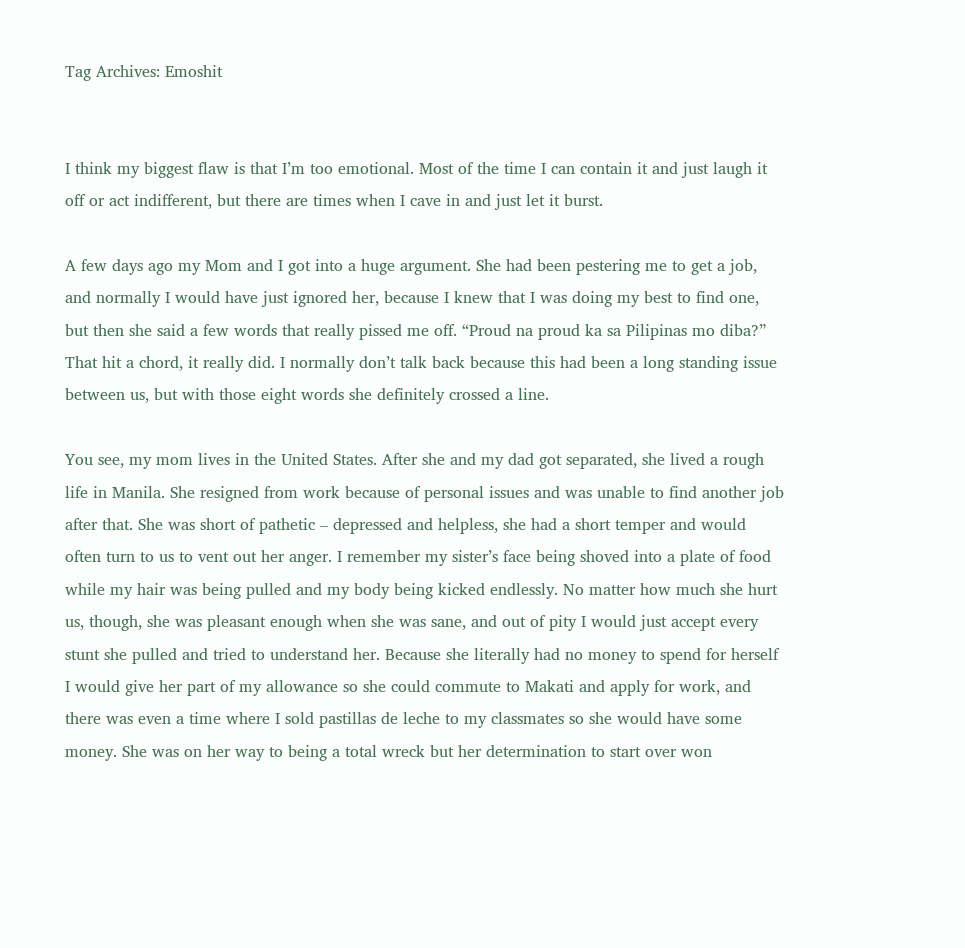Tag Archives: Emoshit


I think my biggest flaw is that I’m too emotional. Most of the time I can contain it and just laugh it off or act indifferent, but there are times when I cave in and just let it burst.

A few days ago my Mom and I got into a huge argument. She had been pestering me to get a job, and normally I would have just ignored her, because I knew that I was doing my best to find one, but then she said a few words that really pissed me off. “Proud na proud ka sa Pilipinas mo diba?” That hit a chord, it really did. I normally don’t talk back because this had been a long standing issue between us, but with those eight words she definitely crossed a line.

You see, my mom lives in the United States. After she and my dad got separated, she lived a rough life in Manila. She resigned from work because of personal issues and was unable to find another job after that. She was short of pathetic – depressed and helpless, she had a short temper and would often turn to us to vent out her anger. I remember my sister’s face being shoved into a plate of food while my hair was being pulled and my body being kicked endlessly. No matter how much she hurt us, though, she was pleasant enough when she was sane, and out of pity I would just accept every stunt she pulled and tried to understand her. Because she literally had no money to spend for herself I would give her part of my allowance so she could commute to Makati and apply for work, and there was even a time where I sold pastillas de leche to my classmates so she would have some money. She was on her way to being a total wreck but her determination to start over won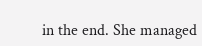in the end. She managed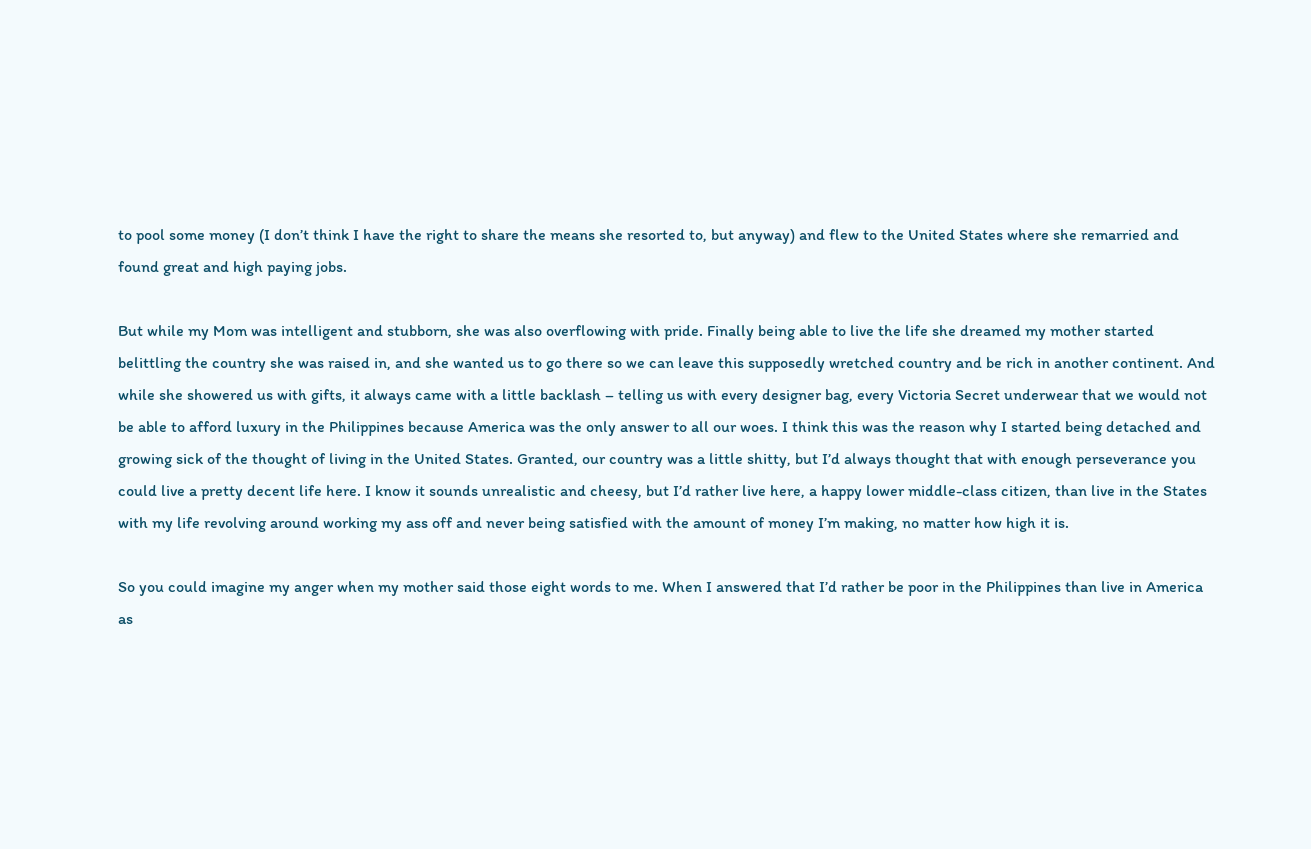to pool some money (I don’t think I have the right to share the means she resorted to, but anyway) and flew to the United States where she remarried and found great and high paying jobs.

But while my Mom was intelligent and stubborn, she was also overflowing with pride. Finally being able to live the life she dreamed my mother started belittling the country she was raised in, and she wanted us to go there so we can leave this supposedly wretched country and be rich in another continent. And while she showered us with gifts, it always came with a little backlash – telling us with every designer bag, every Victoria Secret underwear that we would not be able to afford luxury in the Philippines because America was the only answer to all our woes. I think this was the reason why I started being detached and growing sick of the thought of living in the United States. Granted, our country was a little shitty, but I’d always thought that with enough perseverance you could live a pretty decent life here. I know it sounds unrealistic and cheesy, but I’d rather live here, a happy lower middle-class citizen, than live in the States with my life revolving around working my ass off and never being satisfied with the amount of money I’m making, no matter how high it is.

So you could imagine my anger when my mother said those eight words to me. When I answered that I’d rather be poor in the Philippines than live in America as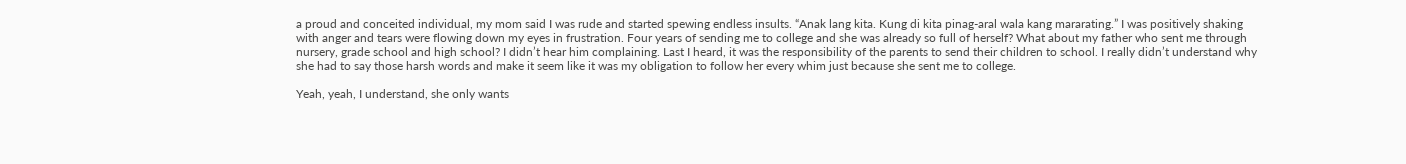a proud and conceited individual, my mom said I was rude and started spewing endless insults. “Anak lang kita. Kung di kita pinag-aral wala kang mararating.” I was positively shaking with anger and tears were flowing down my eyes in frustration. Four years of sending me to college and she was already so full of herself? What about my father who sent me through nursery, grade school and high school? I didn’t hear him complaining. Last I heard, it was the responsibility of the parents to send their children to school. I really didn’t understand why she had to say those harsh words and make it seem like it was my obligation to follow her every whim just because she sent me to college.

Yeah, yeah, I understand, she only wants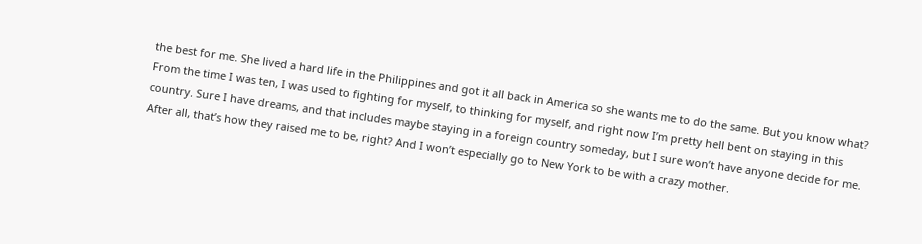the best for me. She lived a hard life in the Philippines and got it all back in America so she wants me to do the same. But you know what? From the time I was ten, I was used to fighting for myself, to thinking for myself, and right now I’m pretty hell bent on staying in this country. Sure I have dreams, and that includes maybe staying in a foreign country someday, but I sure won’t have anyone decide for me. After all, that’s how they raised me to be, right? And I won’t especially go to New York to be with a crazy mother.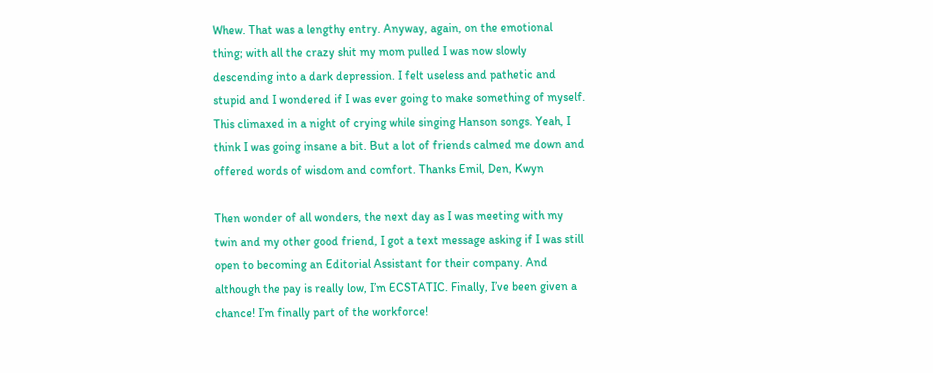Whew. That was a lengthy entry. Anyway, again, on the emotional thing; with all the crazy shit my mom pulled I was now slowly descending into a dark depression. I felt useless and pathetic and stupid and I wondered if I was ever going to make something of myself. This climaxed in a night of crying while singing Hanson songs. Yeah, I think I was going insane a bit. But a lot of friends calmed me down and offered words of wisdom and comfort. Thanks Emil, Den, Kwyn

Then wonder of all wonders, the next day as I was meeting with my twin and my other good friend, I got a text message asking if I was still open to becoming an Editorial Assistant for their company. And although the pay is really low, I’m ECSTATIC. Finally, I’ve been given a chance! I’m finally part of the workforce!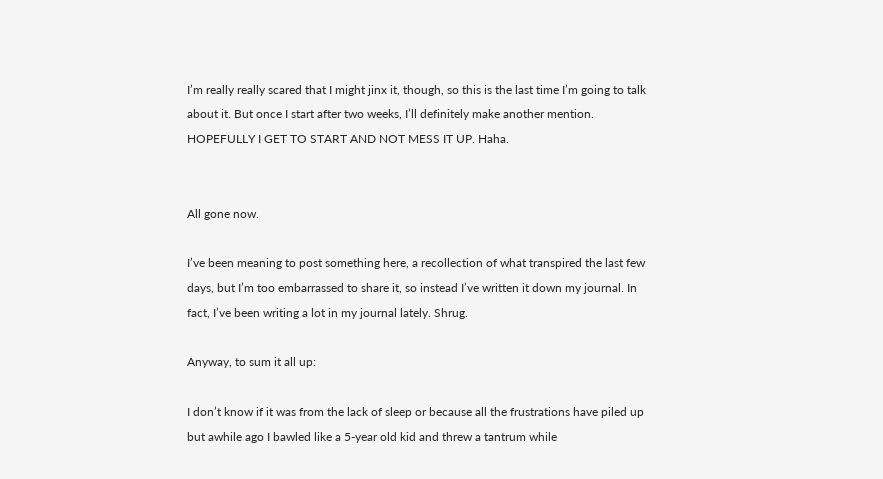I’m really really scared that I might jinx it, though, so this is the last time I’m going to talk about it. But once I start after two weeks, I’ll definitely make another mention. HOPEFULLY I GET TO START AND NOT MESS IT UP. Haha.


All gone now.

I’ve been meaning to post something here, a recollection of what transpired the last few days, but I’m too embarrassed to share it, so instead I’ve written it down my journal. In fact, I’ve been writing a lot in my journal lately. Shrug.

Anyway, to sum it all up:

I don’t know if it was from the lack of sleep or because all the frustrations have piled up but awhile ago I bawled like a 5-year old kid and threw a tantrum while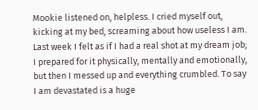Mookie listened on, helpless. I cried myself out, kicking at my bed, screaming about how useless I am. Last week I felt as if I had a real shot at my dream job; I prepared for it physically, mentally and emotionally, but then I messed up and everything crumbled. To say I am devastated is a huge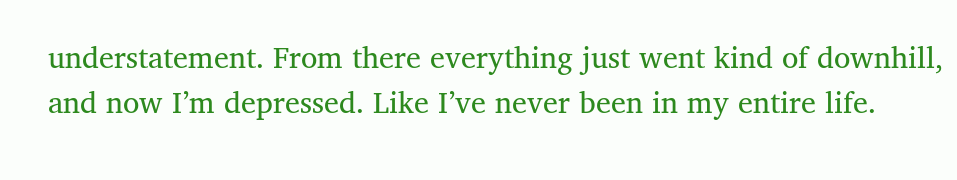understatement. From there everything just went kind of downhill, and now I’m depressed. Like I’ve never been in my entire life.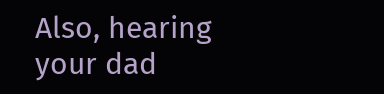Also, hearing your dad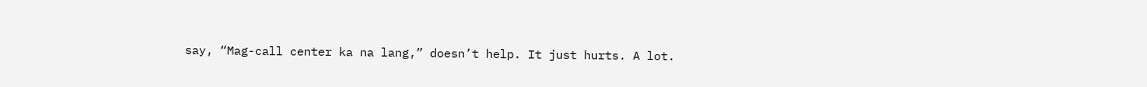say, “Mag-call center ka na lang,” doesn’t help. It just hurts. A lot.